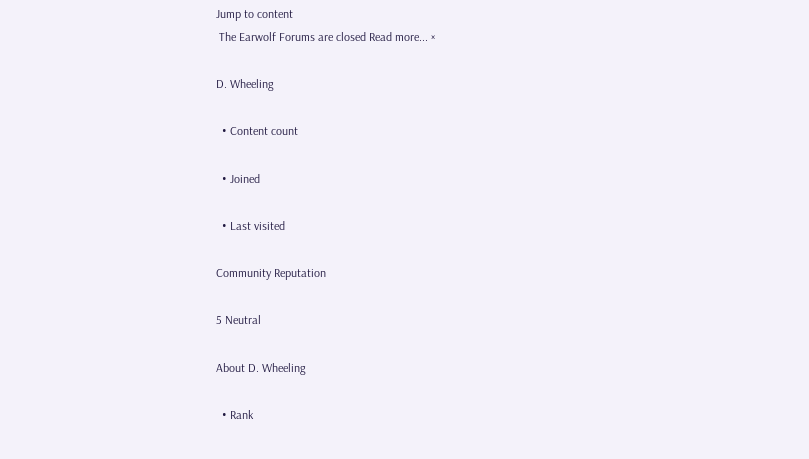Jump to content
 The Earwolf Forums are closed Read more... ×

D. Wheeling

  • Content count

  • Joined

  • Last visited

Community Reputation

5 Neutral

About D. Wheeling

  • Rank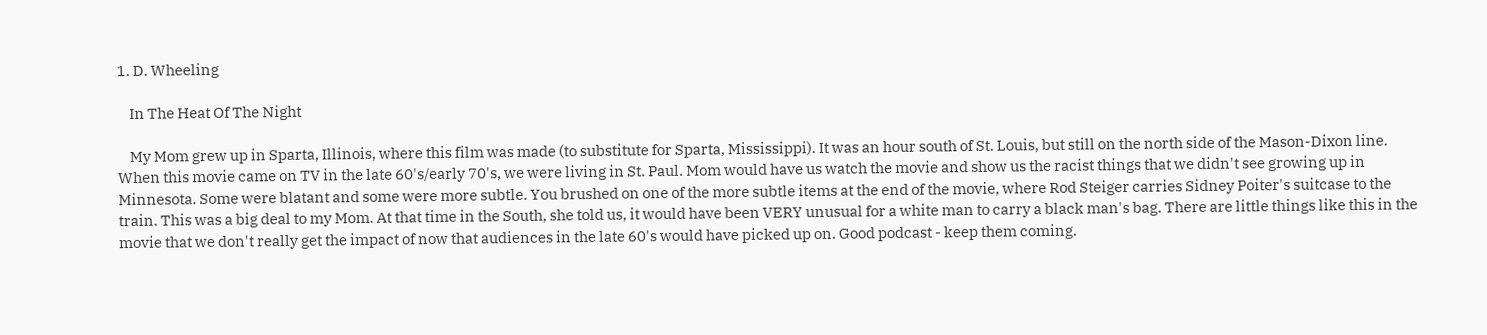1. D. Wheeling

    In The Heat Of The Night

    My Mom grew up in Sparta, Illinois, where this film was made (to substitute for Sparta, Mississippi). It was an hour south of St. Louis, but still on the north side of the Mason-Dixon line. When this movie came on TV in the late 60's/early 70's, we were living in St. Paul. Mom would have us watch the movie and show us the racist things that we didn't see growing up in Minnesota. Some were blatant and some were more subtle. You brushed on one of the more subtle items at the end of the movie, where Rod Steiger carries Sidney Poiter's suitcase to the train. This was a big deal to my Mom. At that time in the South, she told us, it would have been VERY unusual for a white man to carry a black man's bag. There are little things like this in the movie that we don't really get the impact of now that audiences in the late 60's would have picked up on. Good podcast - keep them coming.